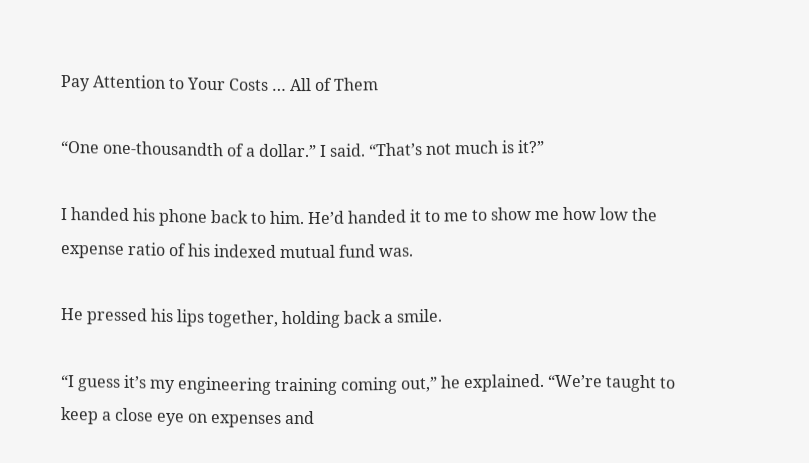Pay Attention to Your Costs … All of Them

“One one-thousandth of a dollar.” I said. “That’s not much is it?”

I handed his phone back to him. He’d handed it to me to show me how low the expense ratio of his indexed mutual fund was.

He pressed his lips together, holding back a smile.

“I guess it’s my engineering training coming out,” he explained. “We’re taught to keep a close eye on expenses and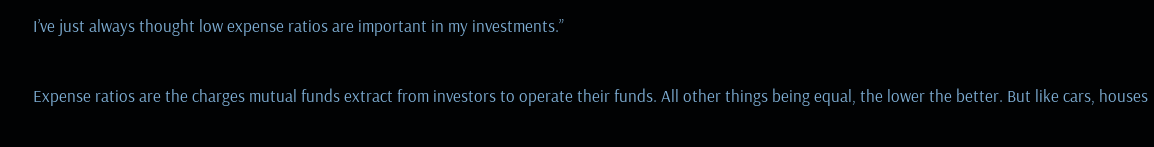I’ve just always thought low expense ratios are important in my investments.”

Expense ratios are the charges mutual funds extract from investors to operate their funds. All other things being equal, the lower the better. But like cars, houses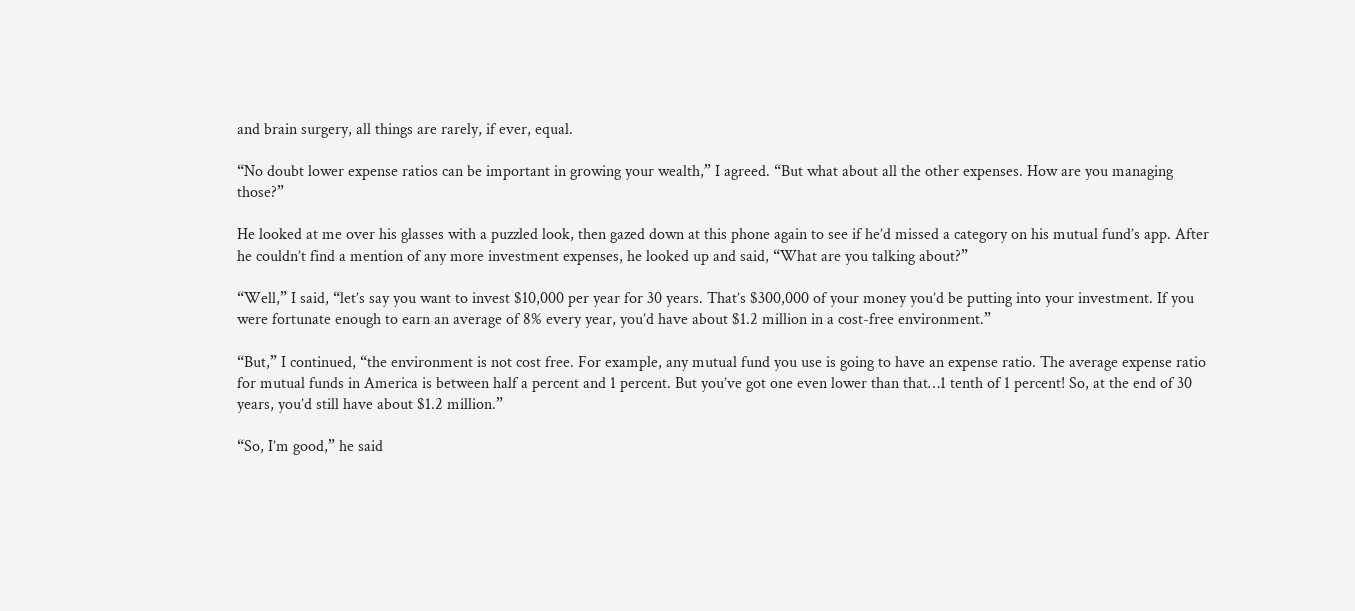and brain surgery, all things are rarely, if ever, equal.

“No doubt lower expense ratios can be important in growing your wealth,” I agreed. “But what about all the other expenses. How are you managing those?”

He looked at me over his glasses with a puzzled look, then gazed down at this phone again to see if he’d missed a category on his mutual fund’s app. After he couldn’t find a mention of any more investment expenses, he looked up and said, “What are you talking about?”

“Well,” I said, “let’s say you want to invest $10,000 per year for 30 years. That’s $300,000 of your money you’d be putting into your investment. If you were fortunate enough to earn an average of 8% every year, you’d have about $1.2 million in a cost-free environment.”

“But,” I continued, “the environment is not cost free. For example, any mutual fund you use is going to have an expense ratio. The average expense ratio for mutual funds in America is between half a percent and 1 percent. But you’ve got one even lower than that…1 tenth of 1 percent! So, at the end of 30 years, you’d still have about $1.2 million.”

“So, I’m good,” he said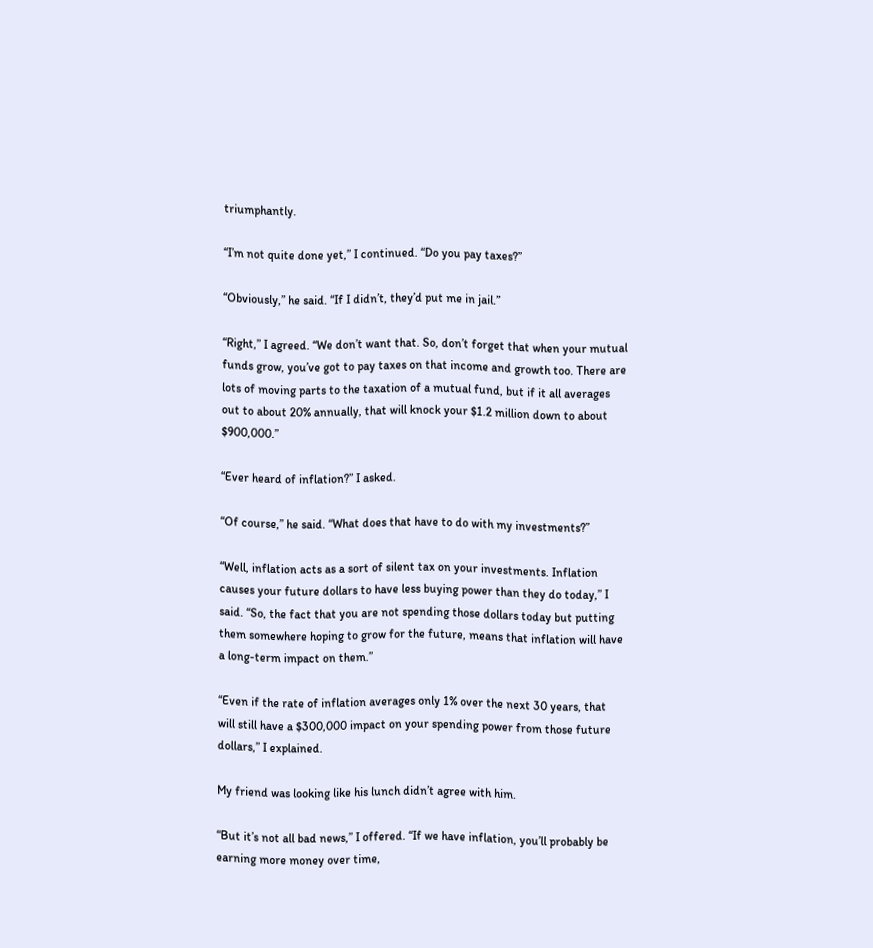triumphantly.

“I’m not quite done yet,” I continued. “Do you pay taxes?”

“Obviously,” he said. “If I didn’t, they’d put me in jail.”

“Right,” I agreed. “We don’t want that. So, don’t forget that when your mutual funds grow, you’ve got to pay taxes on that income and growth too. There are lots of moving parts to the taxation of a mutual fund, but if it all averages out to about 20% annually, that will knock your $1.2 million down to about $900,000.”

“Ever heard of inflation?” I asked.

“Of course,” he said. “What does that have to do with my investments?”

“Well, inflation acts as a sort of silent tax on your investments. Inflation causes your future dollars to have less buying power than they do today,” I said. “So, the fact that you are not spending those dollars today but putting them somewhere hoping to grow for the future, means that inflation will have a long-term impact on them.”

“Even if the rate of inflation averages only 1% over the next 30 years, that will still have a $300,000 impact on your spending power from those future dollars,” I explained.

My friend was looking like his lunch didn’t agree with him.

“But it’s not all bad news,” I offered. “If we have inflation, you’ll probably be earning more money over time,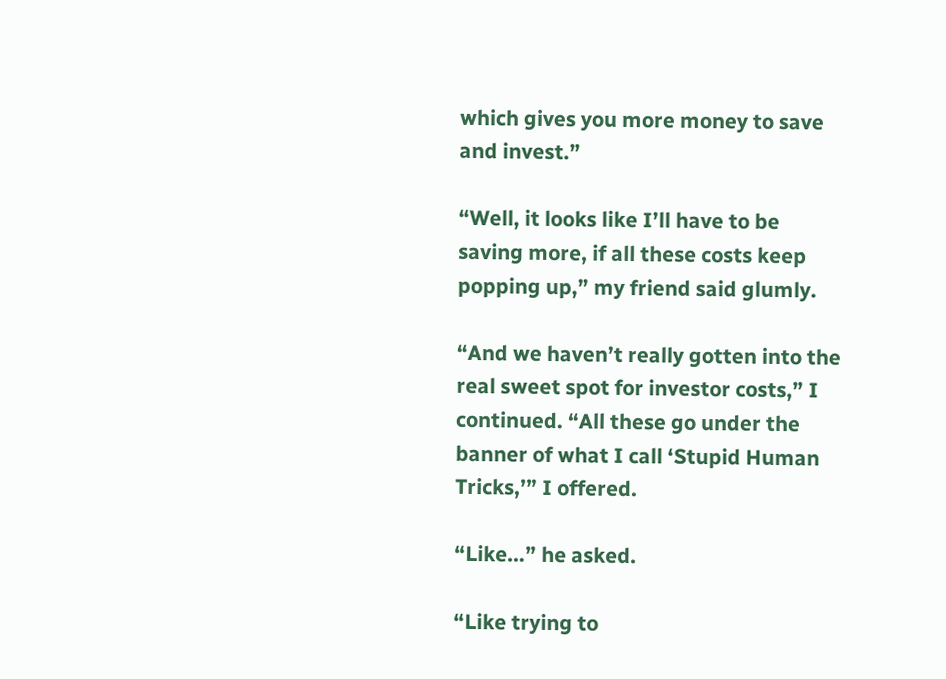which gives you more money to save and invest.”

“Well, it looks like I’ll have to be saving more, if all these costs keep popping up,” my friend said glumly.

“And we haven’t really gotten into the real sweet spot for investor costs,” I continued. “All these go under the banner of what I call ‘Stupid Human Tricks,’” I offered.

“Like…” he asked.

“Like trying to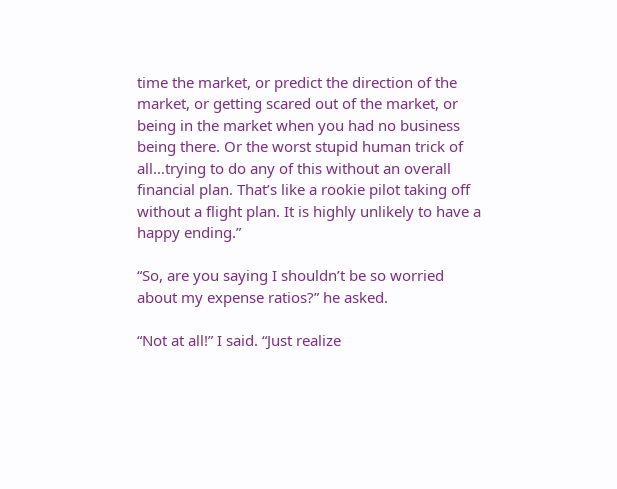time the market, or predict the direction of the market, or getting scared out of the market, or being in the market when you had no business being there. Or the worst stupid human trick of all…trying to do any of this without an overall financial plan. That’s like a rookie pilot taking off without a flight plan. It is highly unlikely to have a happy ending.”

“So, are you saying I shouldn’t be so worried about my expense ratios?” he asked.

“Not at all!” I said. “Just realize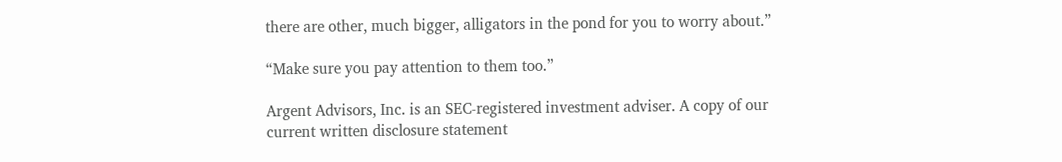there are other, much bigger, alligators in the pond for you to worry about.”

“Make sure you pay attention to them too.”

Argent Advisors, Inc. is an SEC-registered investment adviser. A copy of our current written disclosure statement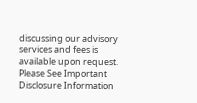discussing our advisory services and fees is available upon request. Please See Important Disclosure Information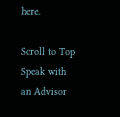here.

Scroll to Top
Speak with an Advisor